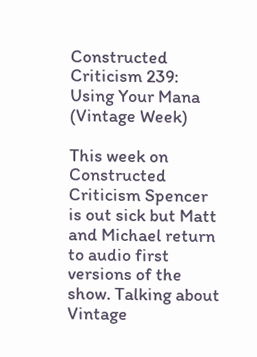Constructed Criticism 239: Using Your Mana (Vintage Week)

This week on Constructed Criticism Spencer is out sick but Matt and Michael return to audio first versions of the show. Talking about Vintage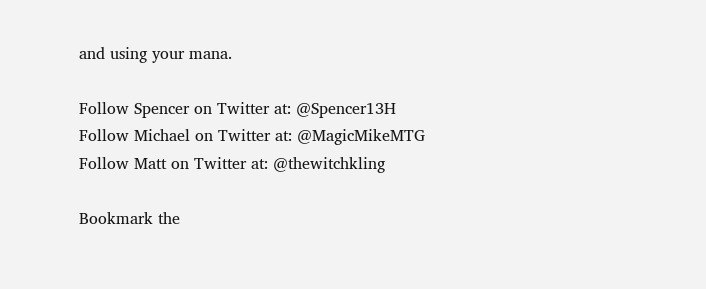and using your mana.

Follow Spencer on Twitter at: @Spencer13H
Follow Michael on Twitter at: @MagicMikeMTG
Follow Matt on Twitter at: @thewitchkling

Bookmark the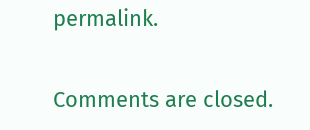permalink.

Comments are closed.